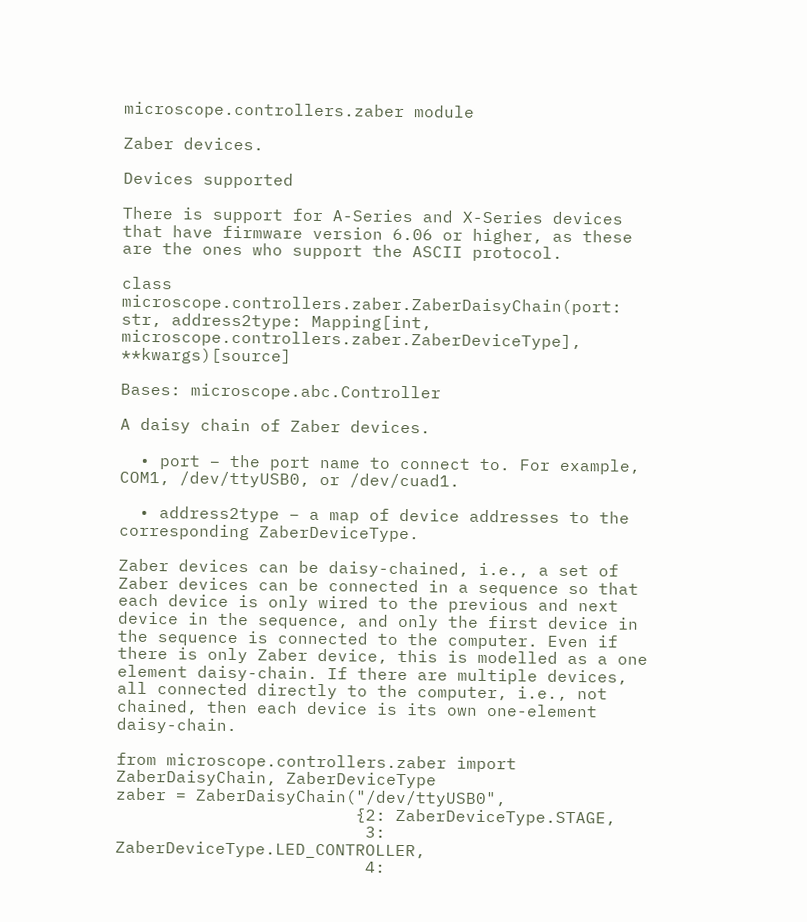microscope.controllers.zaber module

Zaber devices.

Devices supported

There is support for A-Series and X-Series devices that have firmware version 6.06 or higher, as these are the ones who support the ASCII protocol.

class microscope.controllers.zaber.ZaberDaisyChain(port: str, address2type: Mapping[int, microscope.controllers.zaber.ZaberDeviceType], **kwargs)[source]

Bases: microscope.abc.Controller

A daisy chain of Zaber devices.

  • port – the port name to connect to. For example, COM1, /dev/ttyUSB0, or /dev/cuad1.

  • address2type – a map of device addresses to the corresponding ZaberDeviceType.

Zaber devices can be daisy-chained, i.e., a set of Zaber devices can be connected in a sequence so that each device is only wired to the previous and next device in the sequence, and only the first device in the sequence is connected to the computer. Even if there is only Zaber device, this is modelled as a one element daisy-chain. If there are multiple devices, all connected directly to the computer, i.e., not chained, then each device is its own one-element daisy-chain.

from microscope.controllers.zaber import ZaberDaisyChain, ZaberDeviceType
zaber = ZaberDaisyChain("/dev/ttyUSB0",
                        {2: ZaberDeviceType.STAGE,
                         3: ZaberDeviceType.LED_CONTROLLER,
                         4: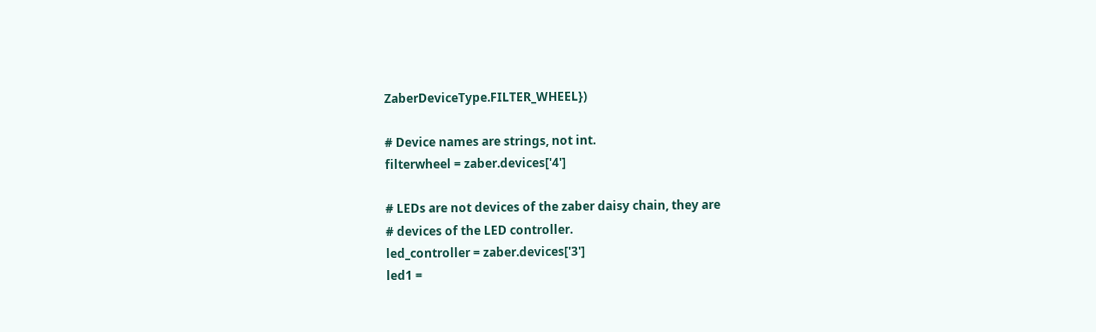ZaberDeviceType.FILTER_WHEEL})

# Device names are strings, not int.
filterwheel = zaber.devices['4']

# LEDs are not devices of the zaber daisy chain, they are
# devices of the LED controller.
led_controller = zaber.devices['3']
led1 =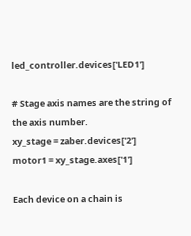led_controller.devices['LED1']

# Stage axis names are the string of the axis number.
xy_stage = zaber.devices['2']
motor1 = xy_stage.axes['1']

Each device on a chain is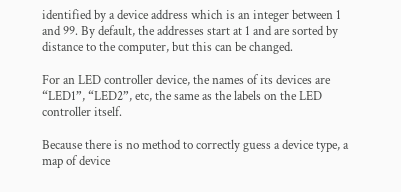identified by a device address which is an integer between 1 and 99. By default, the addresses start at 1 and are sorted by distance to the computer, but this can be changed.

For an LED controller device, the names of its devices are “LED1”, “LED2”, etc, the same as the labels on the LED controller itself.

Because there is no method to correctly guess a device type, a map of device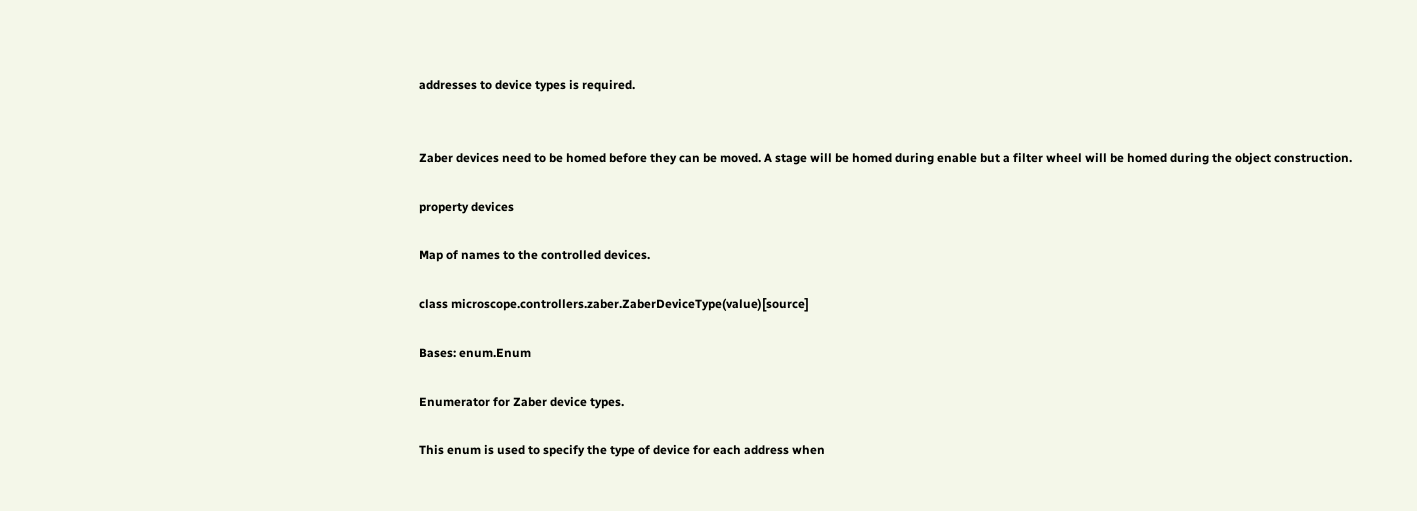addresses to device types is required.


Zaber devices need to be homed before they can be moved. A stage will be homed during enable but a filter wheel will be homed during the object construction.

property devices

Map of names to the controlled devices.

class microscope.controllers.zaber.ZaberDeviceType(value)[source]

Bases: enum.Enum

Enumerator for Zaber device types.

This enum is used to specify the type of device for each address when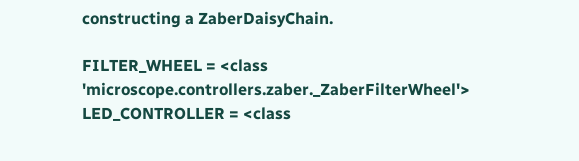constructing a ZaberDaisyChain.

FILTER_WHEEL = <class 'microscope.controllers.zaber._ZaberFilterWheel'>
LED_CONTROLLER = <class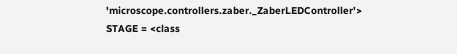'microscope.controllers.zaber._ZaberLEDController'>
STAGE = <class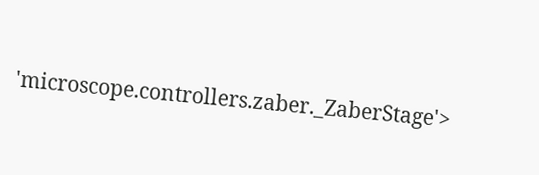'microscope.controllers.zaber._ZaberStage'>